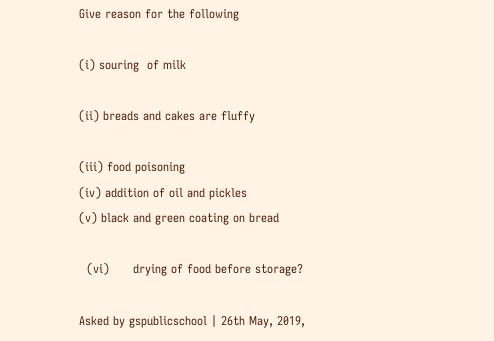Give reason for the following

(i) souring  of milk

(ii) breads and cakes are fluffy

(iii) food poisoning                                  (iv) addition of oil and pickles                           (v) black and green coating on bread

  (vi)      drying of food before storage?

Asked by gspublicschool | 26th May, 2019,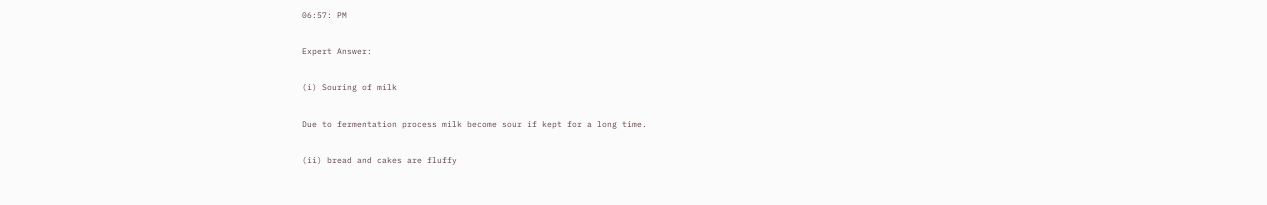06:57: PM

Expert Answer:

(i) Souring of milk

Due to fermentation process milk become sour if kept for a long time.

(ii) bread and cakes are fluffy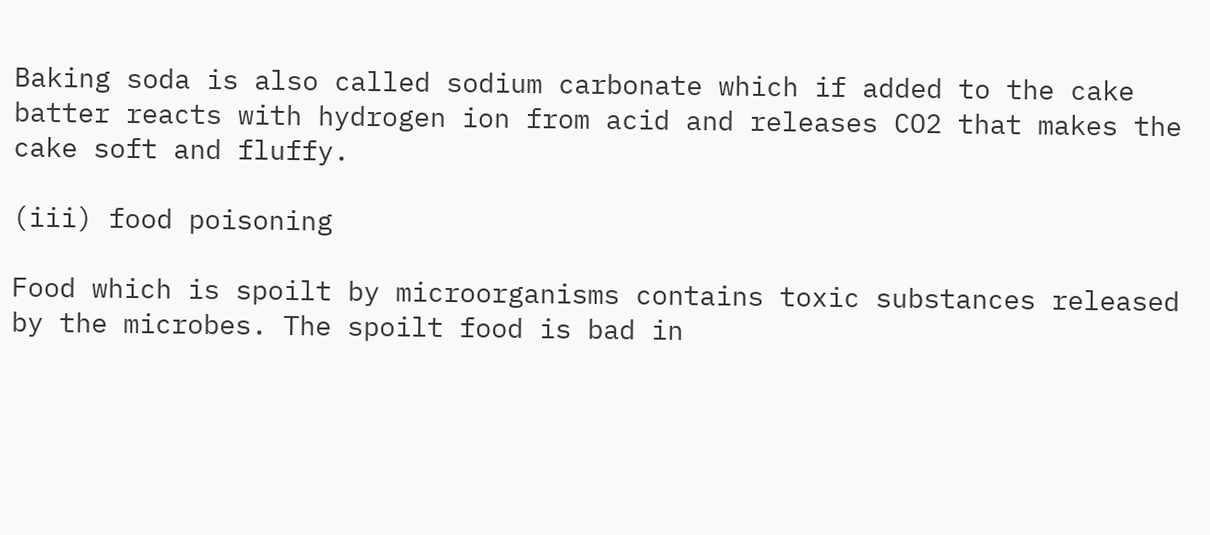Baking soda is also called sodium carbonate which if added to the cake batter reacts with hydrogen ion from acid and releases CO2 that makes the cake soft and fluffy.

(iii) food poisoning

Food which is spoilt by microorganisms contains toxic substances released by the microbes. The spoilt food is bad in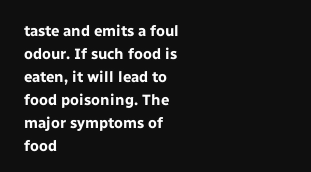taste and emits a foul odour. If such food is eaten, it will lead to food poisoning. The major symptoms of food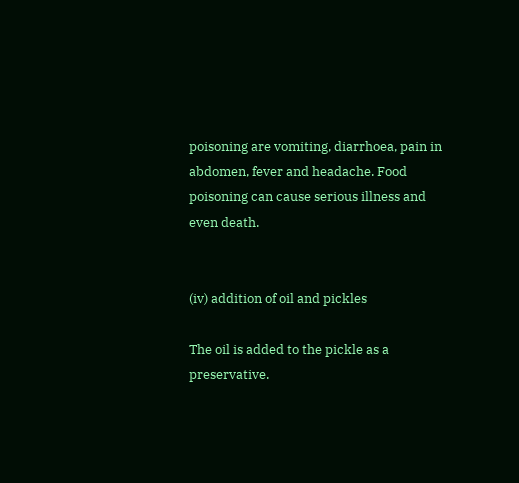poisoning are vomiting, diarrhoea, pain in abdomen, fever and headache. Food poisoning can cause serious illness and even death.


(iv) addition of oil and pickles

The oil is added to the pickle as a preservative.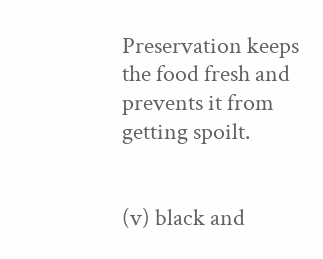Preservation keeps the food fresh and prevents it from getting spoilt.


(v) black and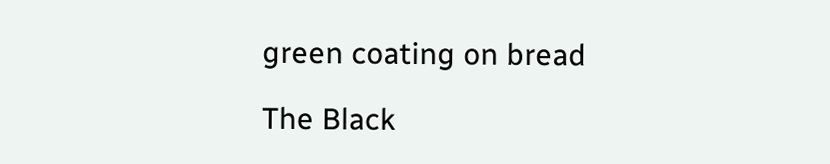green coating on bread

The Black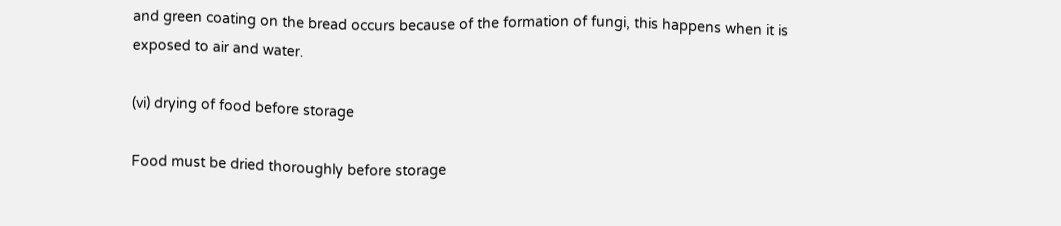and green coating on the bread occurs because of the formation of fungi, this happens when it is exposed to air and water.

(vi) drying of food before storage

Food must be dried thoroughly before storage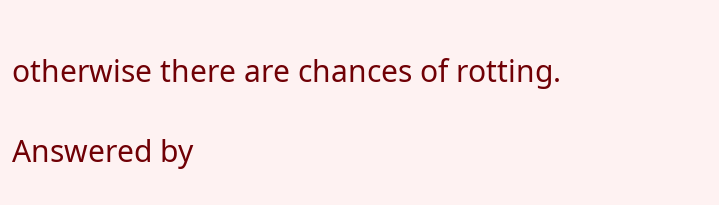otherwise there are chances of rotting.

Answered by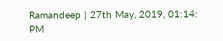Ramandeep | 27th May, 2019, 01:14: PM